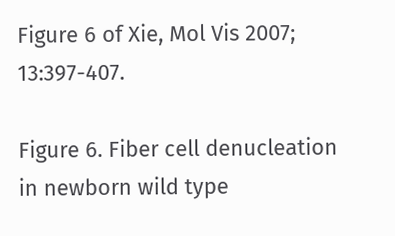Figure 6 of Xie, Mol Vis 2007; 13:397-407.

Figure 6. Fiber cell denucleation in newborn wild type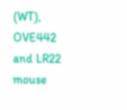(WT), OVE442 and LR22 mouse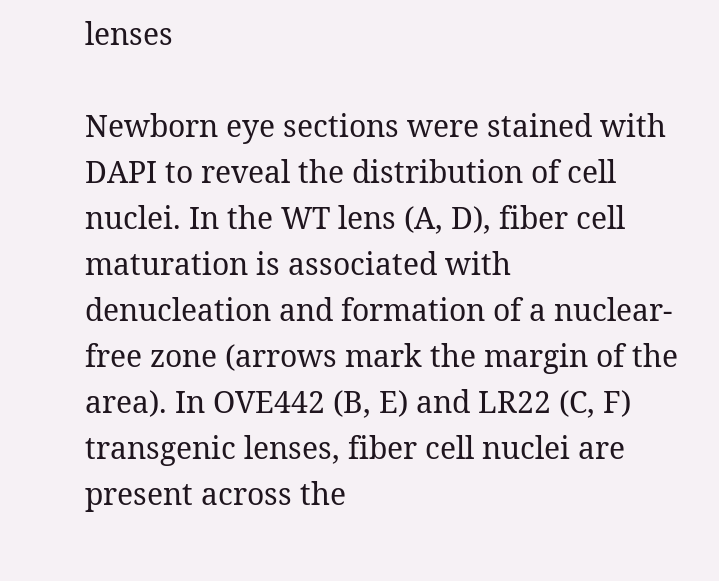lenses

Newborn eye sections were stained with DAPI to reveal the distribution of cell nuclei. In the WT lens (A, D), fiber cell maturation is associated with denucleation and formation of a nuclear-free zone (arrows mark the margin of the area). In OVE442 (B, E) and LR22 (C, F) transgenic lenses, fiber cell nuclei are present across the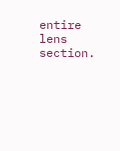entire lens section.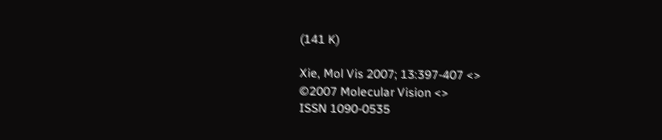(141 K)

Xie, Mol Vis 2007; 13:397-407 <>
©2007 Molecular Vision <>
ISSN 1090-0535